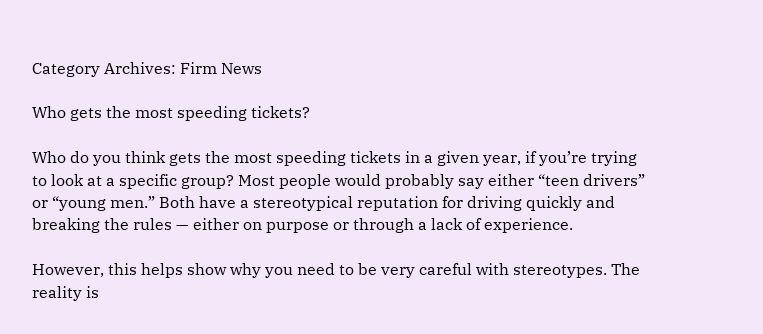Category Archives: Firm News

Who gets the most speeding tickets?

Who do you think gets the most speeding tickets in a given year, if you’re trying to look at a specific group? Most people would probably say either “teen drivers” or “young men.” Both have a stereotypical reputation for driving quickly and breaking the rules — either on purpose or through a lack of experience.

However, this helps show why you need to be very careful with stereotypes. The reality is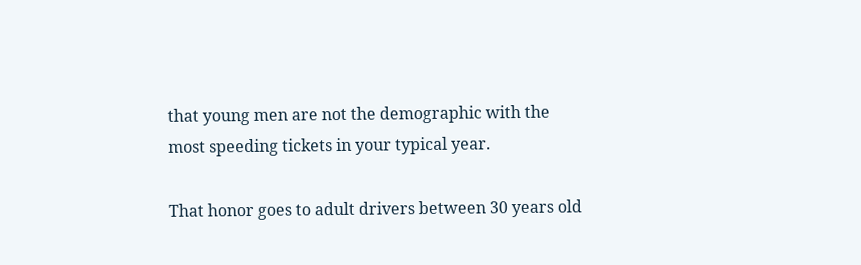that young men are not the demographic with the most speeding tickets in your typical year.

That honor goes to adult drivers between 30 years old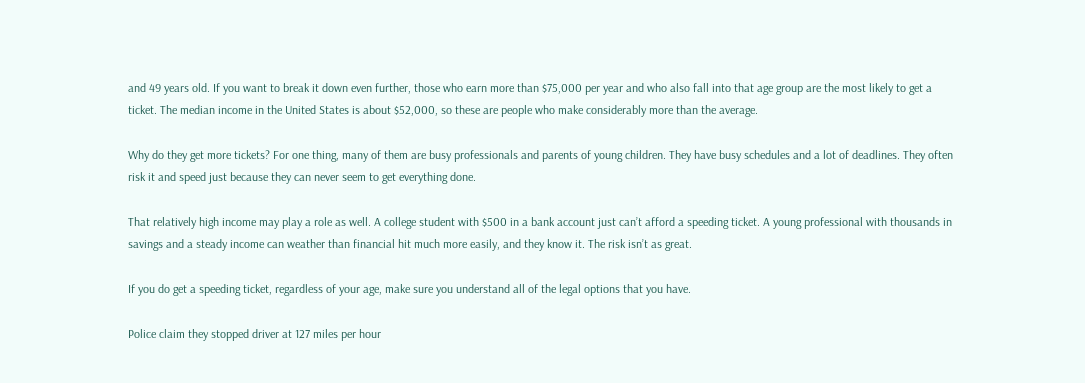and 49 years old. If you want to break it down even further, those who earn more than $75,000 per year and who also fall into that age group are the most likely to get a ticket. The median income in the United States is about $52,000, so these are people who make considerably more than the average.

Why do they get more tickets? For one thing, many of them are busy professionals and parents of young children. They have busy schedules and a lot of deadlines. They often risk it and speed just because they can never seem to get everything done.

That relatively high income may play a role as well. A college student with $500 in a bank account just can’t afford a speeding ticket. A young professional with thousands in savings and a steady income can weather than financial hit much more easily, and they know it. The risk isn’t as great.

If you do get a speeding ticket, regardless of your age, make sure you understand all of the legal options that you have.

Police claim they stopped driver at 127 miles per hour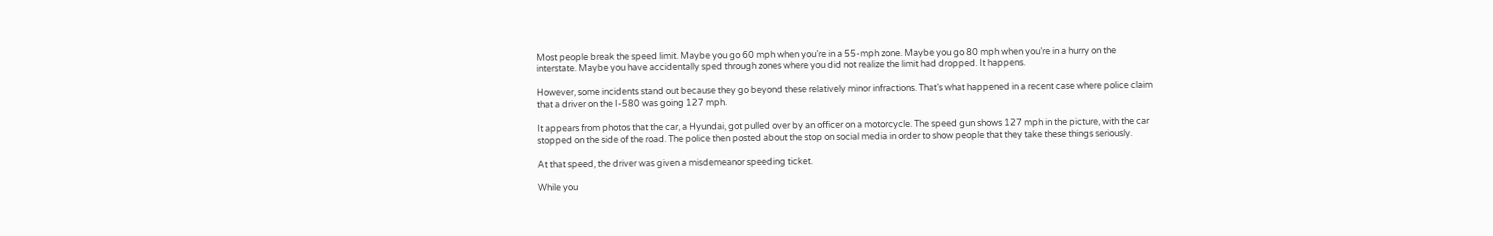Most people break the speed limit. Maybe you go 60 mph when you’re in a 55-mph zone. Maybe you go 80 mph when you’re in a hurry on the interstate. Maybe you have accidentally sped through zones where you did not realize the limit had dropped. It happens.

However, some incidents stand out because they go beyond these relatively minor infractions. That’s what happened in a recent case where police claim that a driver on the I-580 was going 127 mph.

It appears from photos that the car, a Hyundai, got pulled over by an officer on a motorcycle. The speed gun shows 127 mph in the picture, with the car stopped on the side of the road. The police then posted about the stop on social media in order to show people that they take these things seriously.

At that speed, the driver was given a misdemeanor speeding ticket.

While you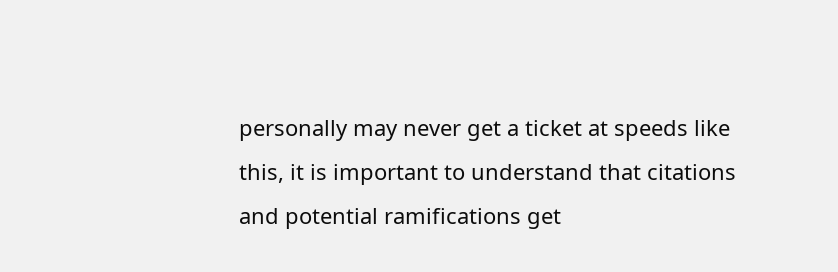personally may never get a ticket at speeds like this, it is important to understand that citations and potential ramifications get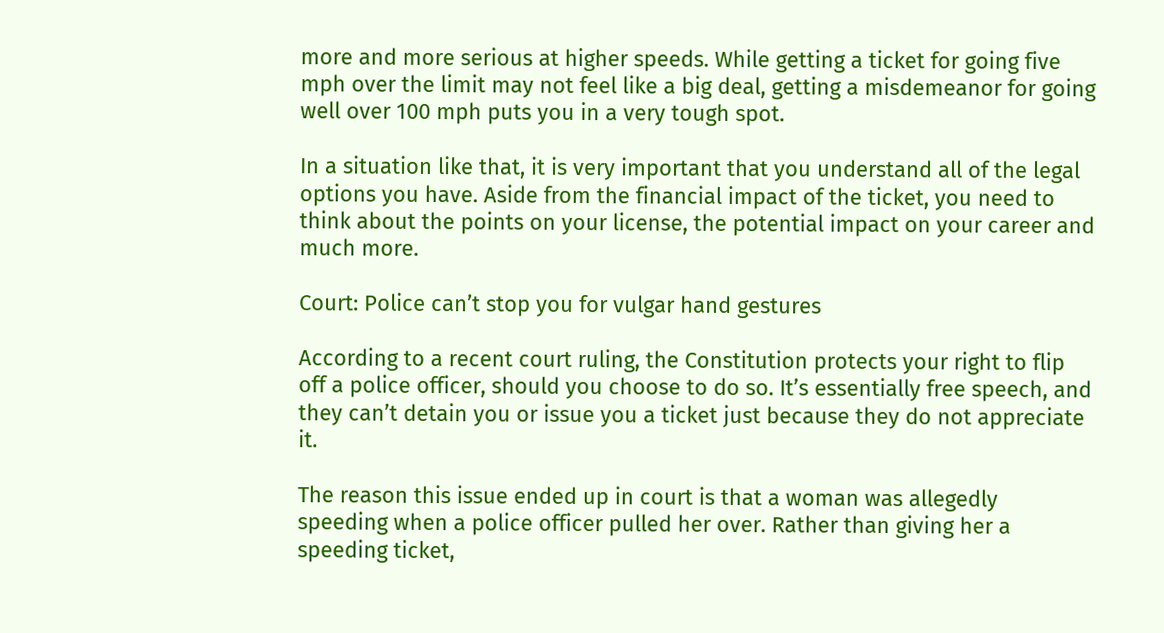more and more serious at higher speeds. While getting a ticket for going five mph over the limit may not feel like a big deal, getting a misdemeanor for going well over 100 mph puts you in a very tough spot.

In a situation like that, it is very important that you understand all of the legal options you have. Aside from the financial impact of the ticket, you need to think about the points on your license, the potential impact on your career and much more.

Court: Police can’t stop you for vulgar hand gestures

According to a recent court ruling, the Constitution protects your right to flip off a police officer, should you choose to do so. It’s essentially free speech, and they can’t detain you or issue you a ticket just because they do not appreciate it.

The reason this issue ended up in court is that a woman was allegedly speeding when a police officer pulled her over. Rather than giving her a speeding ticket,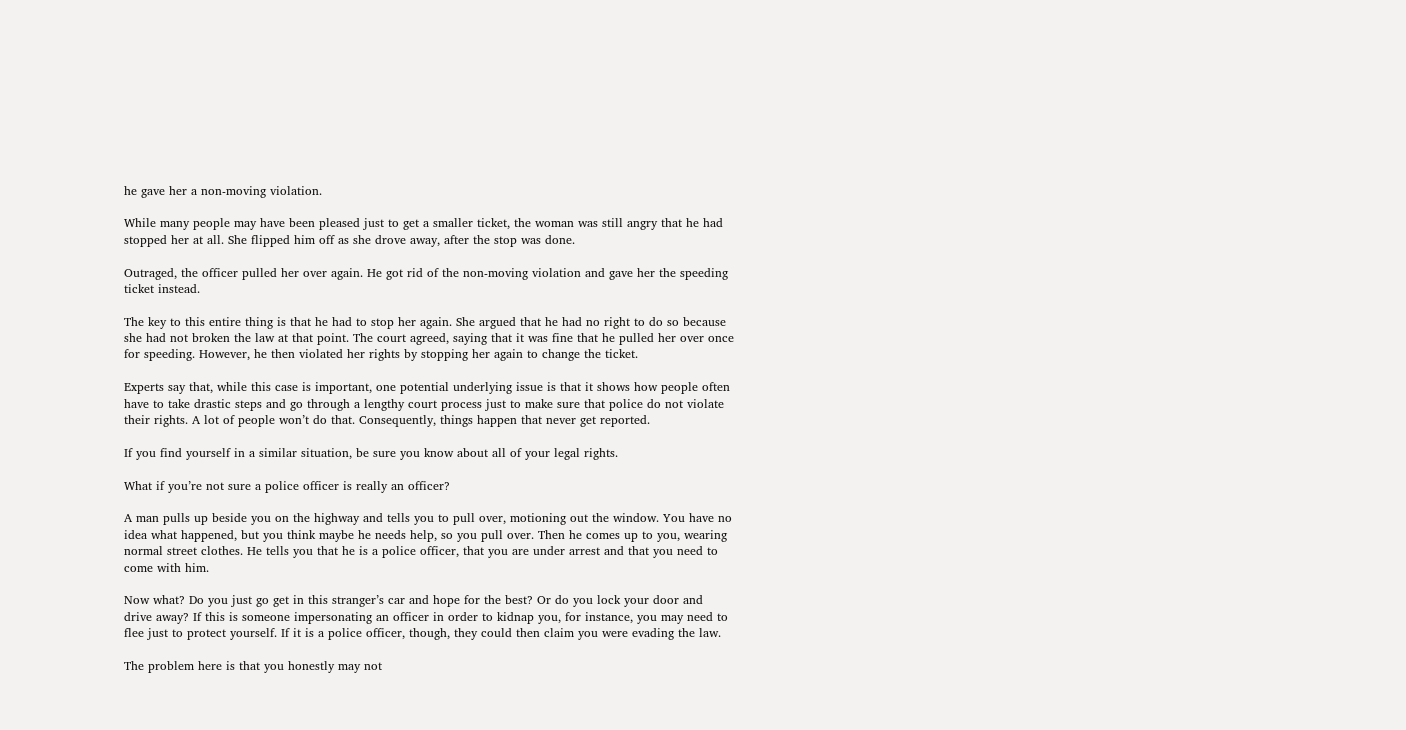he gave her a non-moving violation.

While many people may have been pleased just to get a smaller ticket, the woman was still angry that he had stopped her at all. She flipped him off as she drove away, after the stop was done.

Outraged, the officer pulled her over again. He got rid of the non-moving violation and gave her the speeding ticket instead.

The key to this entire thing is that he had to stop her again. She argued that he had no right to do so because she had not broken the law at that point. The court agreed, saying that it was fine that he pulled her over once for speeding. However, he then violated her rights by stopping her again to change the ticket.

Experts say that, while this case is important, one potential underlying issue is that it shows how people often have to take drastic steps and go through a lengthy court process just to make sure that police do not violate their rights. A lot of people won’t do that. Consequently, things happen that never get reported.

If you find yourself in a similar situation, be sure you know about all of your legal rights.

What if you’re not sure a police officer is really an officer?

A man pulls up beside you on the highway and tells you to pull over, motioning out the window. You have no idea what happened, but you think maybe he needs help, so you pull over. Then he comes up to you, wearing normal street clothes. He tells you that he is a police officer, that you are under arrest and that you need to come with him.

Now what? Do you just go get in this stranger’s car and hope for the best? Or do you lock your door and drive away? If this is someone impersonating an officer in order to kidnap you, for instance, you may need to flee just to protect yourself. If it is a police officer, though, they could then claim you were evading the law.

The problem here is that you honestly may not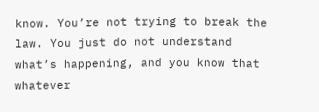know. You’re not trying to break the law. You just do not understand what’s happening, and you know that whatever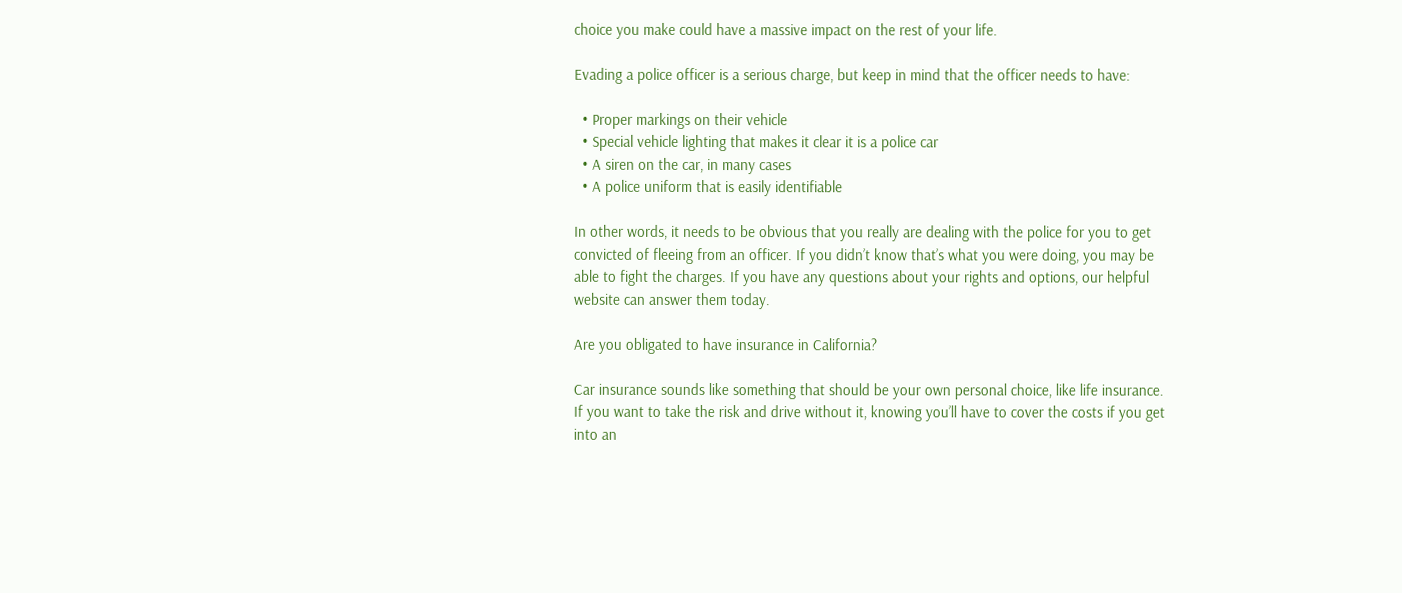choice you make could have a massive impact on the rest of your life.

Evading a police officer is a serious charge, but keep in mind that the officer needs to have:

  • Proper markings on their vehicle
  • Special vehicle lighting that makes it clear it is a police car
  • A siren on the car, in many cases
  • A police uniform that is easily identifiable

In other words, it needs to be obvious that you really are dealing with the police for you to get convicted of fleeing from an officer. If you didn’t know that’s what you were doing, you may be able to fight the charges. If you have any questions about your rights and options, our helpful website can answer them today.

Are you obligated to have insurance in California?

Car insurance sounds like something that should be your own personal choice, like life insurance. If you want to take the risk and drive without it, knowing you’ll have to cover the costs if you get into an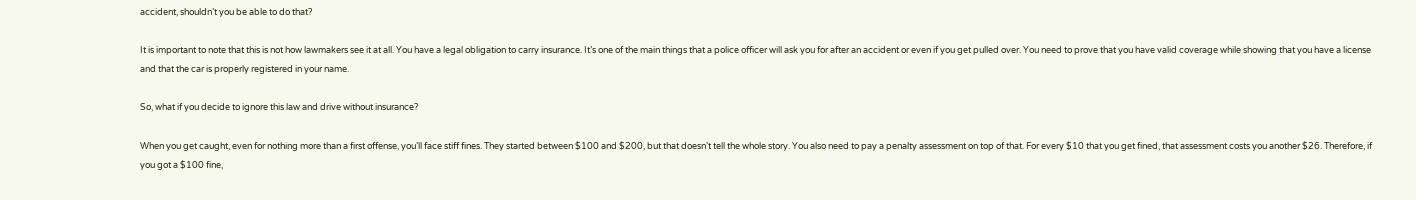accident, shouldn’t you be able to do that?

It is important to note that this is not how lawmakers see it at all. You have a legal obligation to carry insurance. It’s one of the main things that a police officer will ask you for after an accident or even if you get pulled over. You need to prove that you have valid coverage while showing that you have a license and that the car is properly registered in your name.

So, what if you decide to ignore this law and drive without insurance?

When you get caught, even for nothing more than a first offense, you’ll face stiff fines. They started between $100 and $200, but that doesn’t tell the whole story. You also need to pay a penalty assessment on top of that. For every $10 that you get fined, that assessment costs you another $26. Therefore, if you got a $100 fine,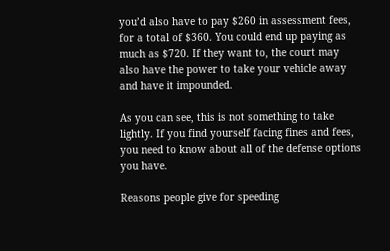you’d also have to pay $260 in assessment fees, for a total of $360. You could end up paying as much as $720. If they want to, the court may also have the power to take your vehicle away and have it impounded.

As you can see, this is not something to take lightly. If you find yourself facing fines and fees, you need to know about all of the defense options you have.

Reasons people give for speeding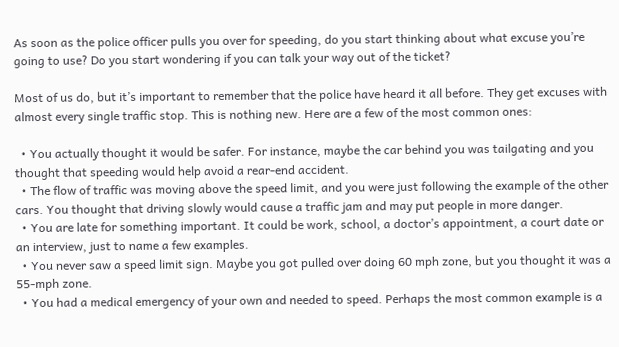As soon as the police officer pulls you over for speeding, do you start thinking about what excuse you’re going to use? Do you start wondering if you can talk your way out of the ticket?

Most of us do, but it’s important to remember that the police have heard it all before. They get excuses with almost every single traffic stop. This is nothing new. Here are a few of the most common ones:

  • You actually thought it would be safer. For instance, maybe the car behind you was tailgating and you thought that speeding would help avoid a rear-end accident.
  • The flow of traffic was moving above the speed limit, and you were just following the example of the other cars. You thought that driving slowly would cause a traffic jam and may put people in more danger.
  • You are late for something important. It could be work, school, a doctor’s appointment, a court date or an interview, just to name a few examples.
  • You never saw a speed limit sign. Maybe you got pulled over doing 60 mph zone, but you thought it was a 55-mph zone.
  • You had a medical emergency of your own and needed to speed. Perhaps the most common example is a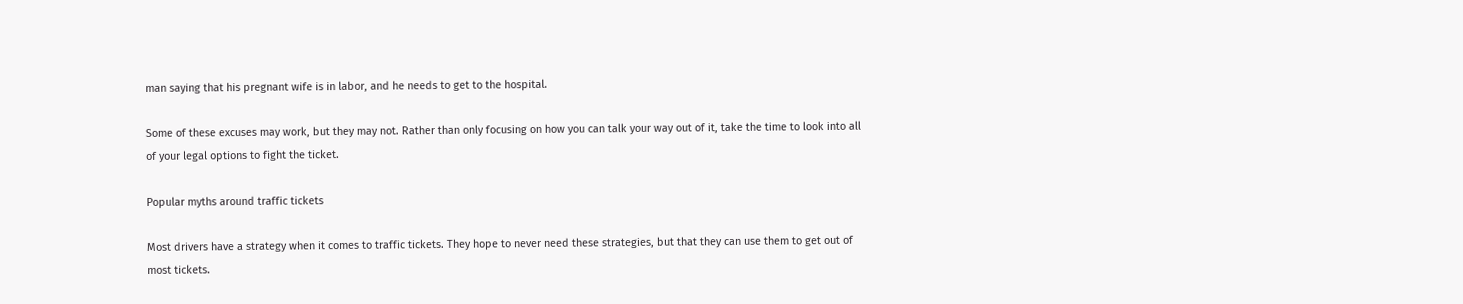man saying that his pregnant wife is in labor, and he needs to get to the hospital.

Some of these excuses may work, but they may not. Rather than only focusing on how you can talk your way out of it, take the time to look into all of your legal options to fight the ticket.

Popular myths around traffic tickets

Most drivers have a strategy when it comes to traffic tickets. They hope to never need these strategies, but that they can use them to get out of most tickets.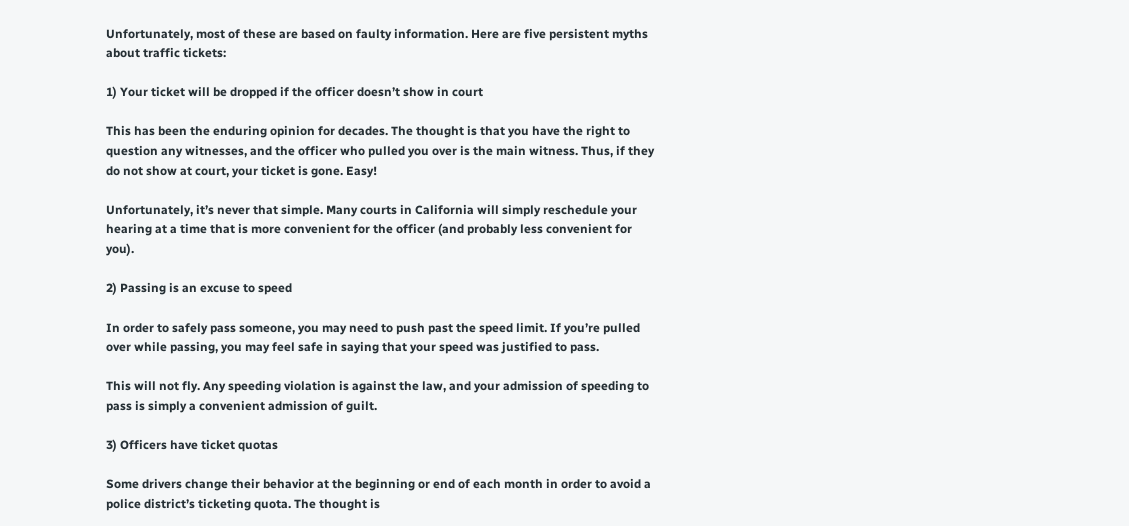Unfortunately, most of these are based on faulty information. Here are five persistent myths about traffic tickets:

1) Your ticket will be dropped if the officer doesn’t show in court

This has been the enduring opinion for decades. The thought is that you have the right to question any witnesses, and the officer who pulled you over is the main witness. Thus, if they do not show at court, your ticket is gone. Easy!

Unfortunately, it’s never that simple. Many courts in California will simply reschedule your hearing at a time that is more convenient for the officer (and probably less convenient for you).

2) Passing is an excuse to speed

In order to safely pass someone, you may need to push past the speed limit. If you’re pulled over while passing, you may feel safe in saying that your speed was justified to pass.

This will not fly. Any speeding violation is against the law, and your admission of speeding to pass is simply a convenient admission of guilt.

3) Officers have ticket quotas

Some drivers change their behavior at the beginning or end of each month in order to avoid a police district’s ticketing quota. The thought is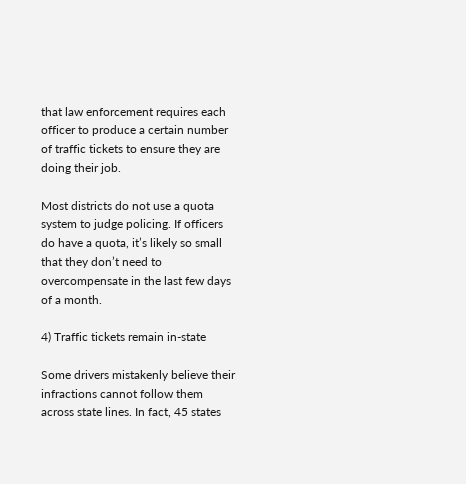that law enforcement requires each officer to produce a certain number of traffic tickets to ensure they are doing their job.

Most districts do not use a quota system to judge policing. If officers do have a quota, it’s likely so small that they don’t need to overcompensate in the last few days of a month.

4) Traffic tickets remain in-state

Some drivers mistakenly believe their infractions cannot follow them across state lines. In fact, 45 states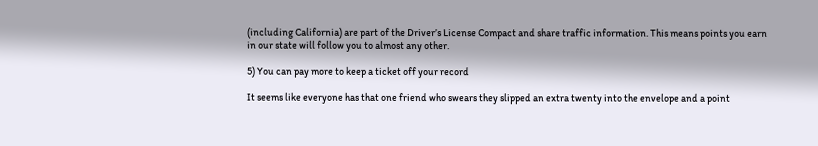(including California) are part of the Driver’s License Compact and share traffic information. This means points you earn in our state will follow you to almost any other.

5) You can pay more to keep a ticket off your record

It seems like everyone has that one friend who swears they slipped an extra twenty into the envelope and a point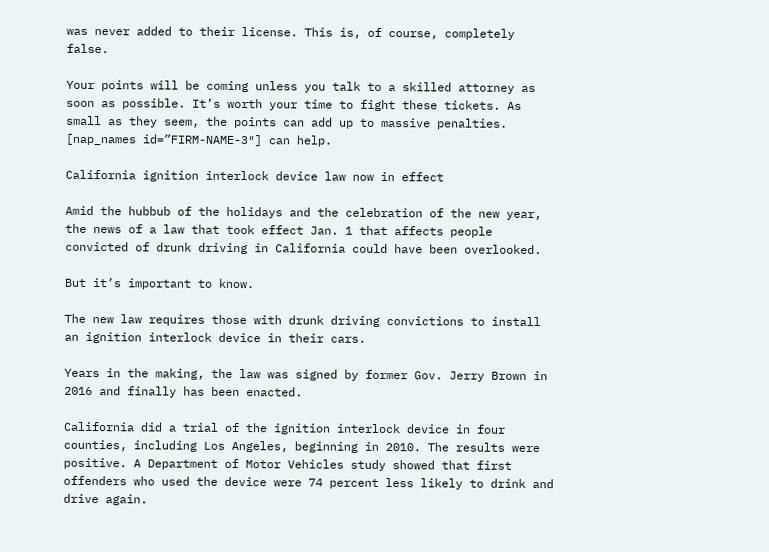was never added to their license. This is, of course, completely false.

Your points will be coming unless you talk to a skilled attorney as soon as possible. It’s worth your time to fight these tickets. As small as they seem, the points can add up to massive penalties. [nap_names id=”FIRM-NAME-3″] can help.

California ignition interlock device law now in effect

Amid the hubbub of the holidays and the celebration of the new year, the news of a law that took effect Jan. 1 that affects people convicted of drunk driving in California could have been overlooked.

But it’s important to know.

The new law requires those with drunk driving convictions to install an ignition interlock device in their cars.

Years in the making, the law was signed by former Gov. Jerry Brown in 2016 and finally has been enacted.

California did a trial of the ignition interlock device in four counties, including Los Angeles, beginning in 2010. The results were positive. A Department of Motor Vehicles study showed that first offenders who used the device were 74 percent less likely to drink and drive again.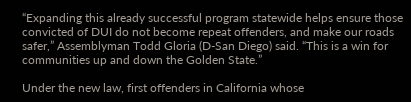“Expanding this already successful program statewide helps ensure those convicted of DUI do not become repeat offenders, and make our roads safer,” Assemblyman Todd Gloria (D-San Diego) said. “This is a win for communities up and down the Golden State.”

Under the new law, first offenders in California whose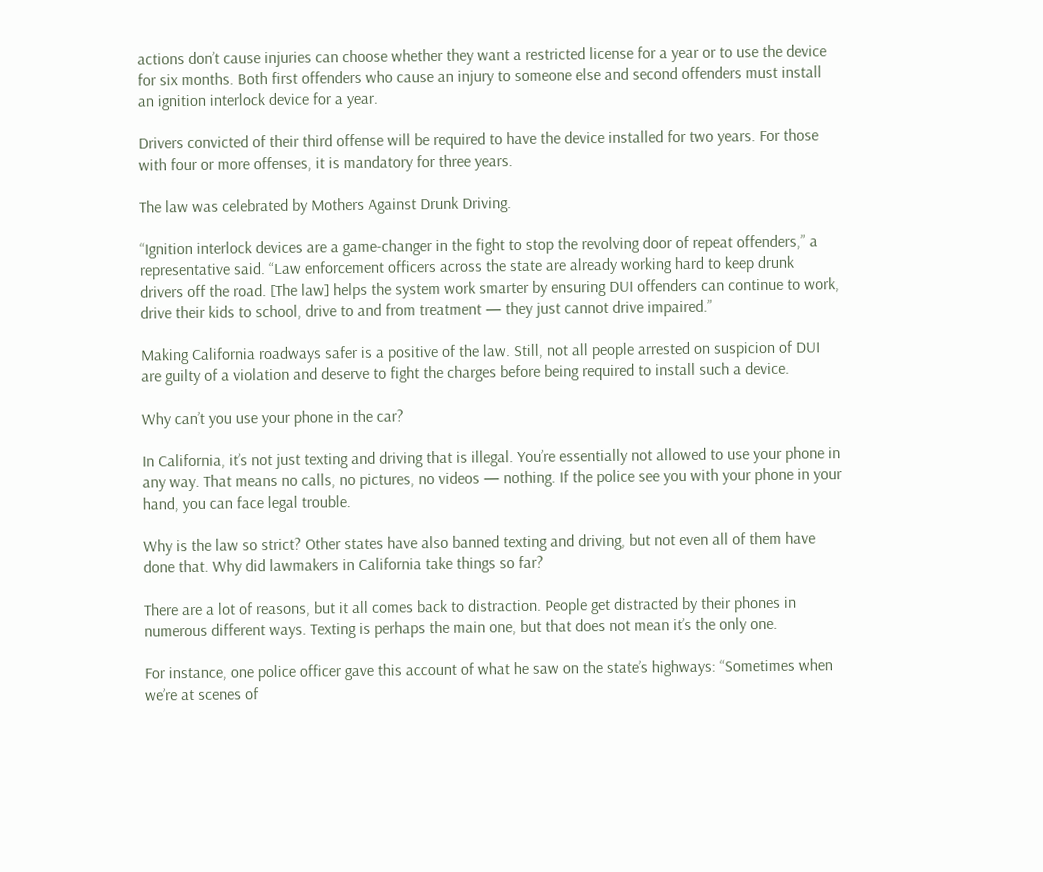actions don’t cause injuries can choose whether they want a restricted license for a year or to use the device for six months. Both first offenders who cause an injury to someone else and second offenders must install an ignition interlock device for a year.

Drivers convicted of their third offense will be required to have the device installed for two years. For those with four or more offenses, it is mandatory for three years.

The law was celebrated by Mothers Against Drunk Driving.

“Ignition interlock devices are a game-changer in the fight to stop the revolving door of repeat offenders,” a representative said. “Law enforcement officers across the state are already working hard to keep drunk drivers off the road. [The law] helps the system work smarter by ensuring DUI offenders can continue to work, drive their kids to school, drive to and from treatment — they just cannot drive impaired.”

Making California roadways safer is a positive of the law. Still, not all people arrested on suspicion of DUI are guilty of a violation and deserve to fight the charges before being required to install such a device.

Why can’t you use your phone in the car?

In California, it’s not just texting and driving that is illegal. You’re essentially not allowed to use your phone in any way. That means no calls, no pictures, no videos — nothing. If the police see you with your phone in your hand, you can face legal trouble.

Why is the law so strict? Other states have also banned texting and driving, but not even all of them have done that. Why did lawmakers in California take things so far?

There are a lot of reasons, but it all comes back to distraction. People get distracted by their phones in numerous different ways. Texting is perhaps the main one, but that does not mean it’s the only one.

For instance, one police officer gave this account of what he saw on the state’s highways: “Sometimes when we’re at scenes of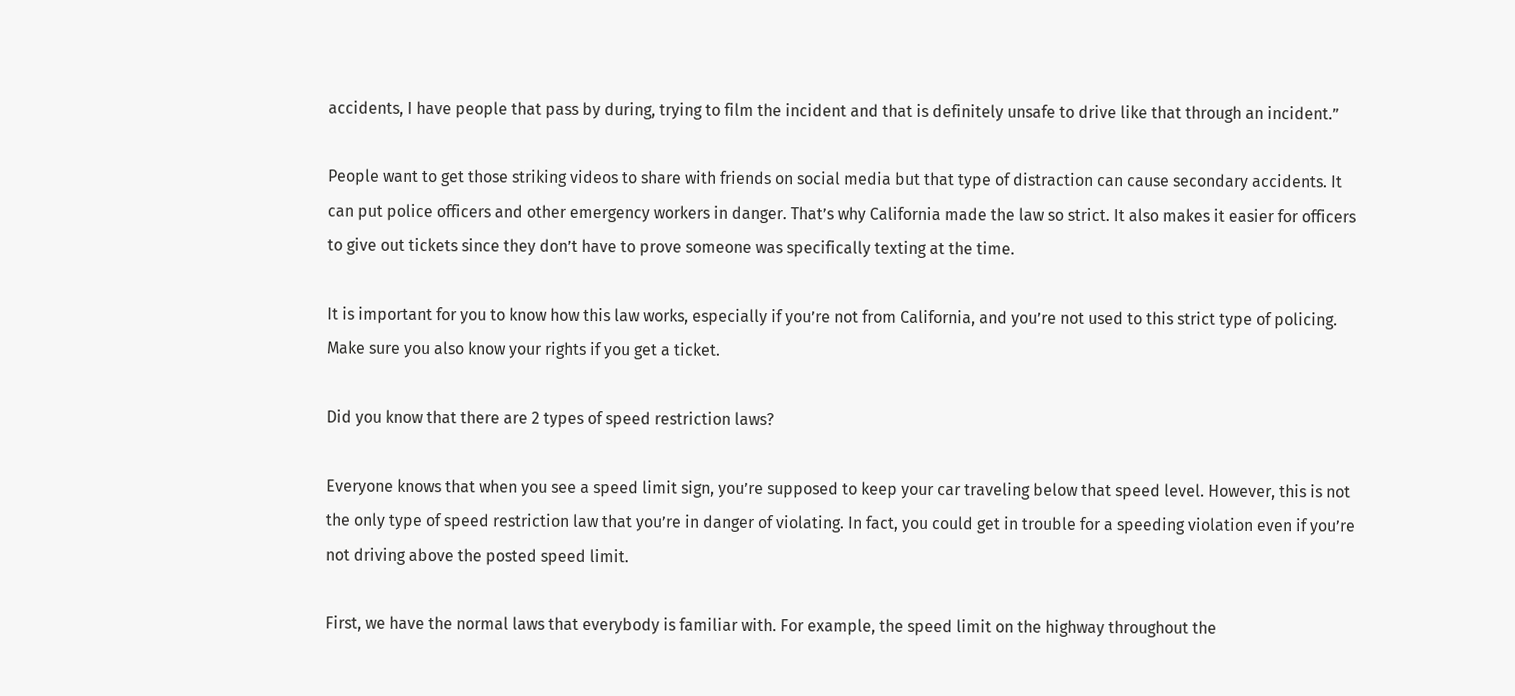accidents, I have people that pass by during, trying to film the incident and that is definitely unsafe to drive like that through an incident.”

People want to get those striking videos to share with friends on social media but that type of distraction can cause secondary accidents. It can put police officers and other emergency workers in danger. That’s why California made the law so strict. It also makes it easier for officers to give out tickets since they don’t have to prove someone was specifically texting at the time.

It is important for you to know how this law works, especially if you’re not from California, and you’re not used to this strict type of policing. Make sure you also know your rights if you get a ticket.

Did you know that there are 2 types of speed restriction laws?

Everyone knows that when you see a speed limit sign, you’re supposed to keep your car traveling below that speed level. However, this is not the only type of speed restriction law that you’re in danger of violating. In fact, you could get in trouble for a speeding violation even if you’re not driving above the posted speed limit.

First, we have the normal laws that everybody is familiar with. For example, the speed limit on the highway throughout the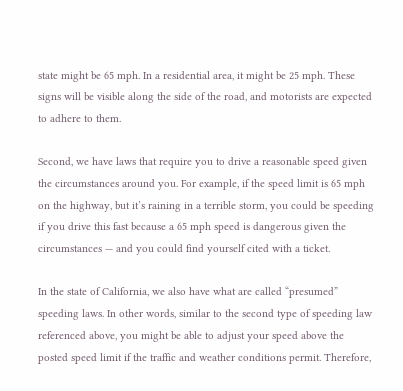state might be 65 mph. In a residential area, it might be 25 mph. These signs will be visible along the side of the road, and motorists are expected to adhere to them.

Second, we have laws that require you to drive a reasonable speed given the circumstances around you. For example, if the speed limit is 65 mph on the highway, but it’s raining in a terrible storm, you could be speeding if you drive this fast because a 65 mph speed is dangerous given the circumstances — and you could find yourself cited with a ticket.

In the state of California, we also have what are called “presumed” speeding laws. In other words, similar to the second type of speeding law referenced above, you might be able to adjust your speed above the posted speed limit if the traffic and weather conditions permit. Therefore,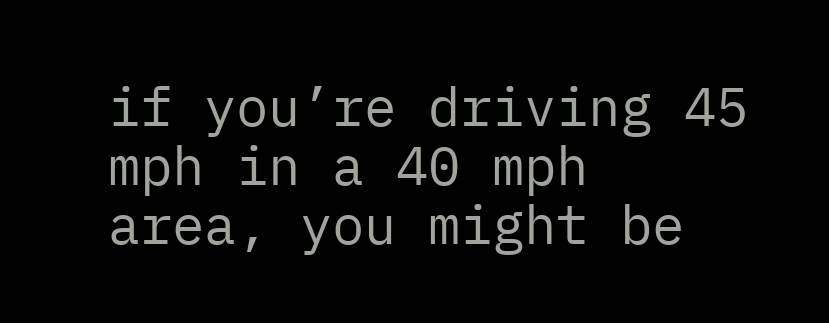if you’re driving 45 mph in a 40 mph area, you might be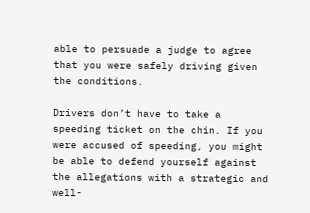able to persuade a judge to agree that you were safely driving given the conditions.

Drivers don’t have to take a speeding ticket on the chin. If you were accused of speeding, you might be able to defend yourself against the allegations with a strategic and well-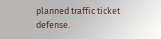planned traffic ticket defense.